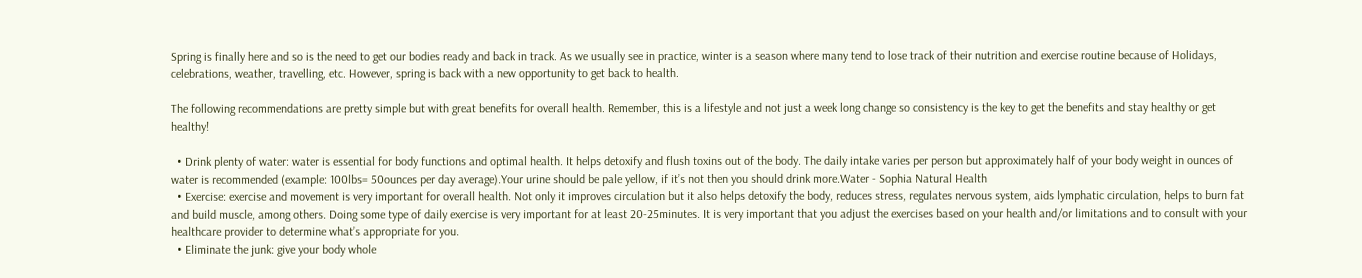Spring is finally here and so is the need to get our bodies ready and back in track. As we usually see in practice, winter is a season where many tend to lose track of their nutrition and exercise routine because of Holidays, celebrations, weather, travelling, etc. However, spring is back with a new opportunity to get back to health.

The following recommendations are pretty simple but with great benefits for overall health. Remember, this is a lifestyle and not just a week long change so consistency is the key to get the benefits and stay healthy or get healthy!

  • Drink plenty of water: water is essential for body functions and optimal health. It helps detoxify and flush toxins out of the body. The daily intake varies per person but approximately half of your body weight in ounces of water is recommended (example: 100lbs= 50ounces per day average).Your urine should be pale yellow, if it’s not then you should drink more.Water - Sophia Natural Health
  • Exercise: exercise and movement is very important for overall health. Not only it improves circulation but it also helps detoxify the body, reduces stress, regulates nervous system, aids lymphatic circulation, helps to burn fat and build muscle, among others. Doing some type of daily exercise is very important for at least 20-25minutes. It is very important that you adjust the exercises based on your health and/or limitations and to consult with your healthcare provider to determine what’s appropriate for you.
  • Eliminate the junk: give your body whole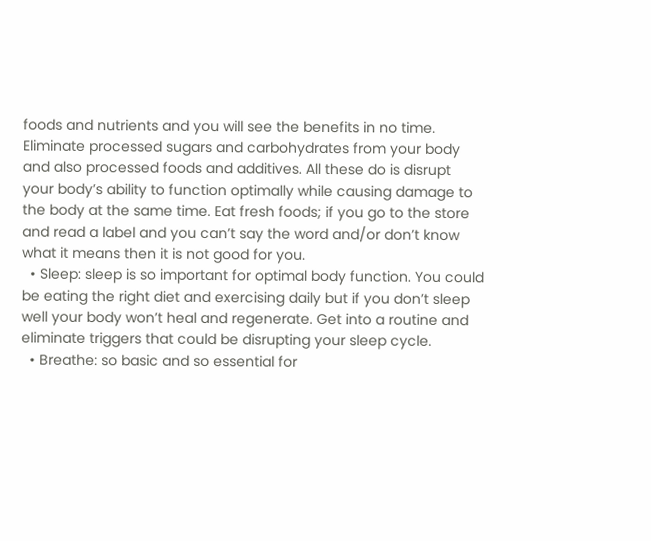foods and nutrients and you will see the benefits in no time. Eliminate processed sugars and carbohydrates from your body and also processed foods and additives. All these do is disrupt your body’s ability to function optimally while causing damage to the body at the same time. Eat fresh foods; if you go to the store and read a label and you can’t say the word and/or don’t know what it means then it is not good for you.
  • Sleep: sleep is so important for optimal body function. You could be eating the right diet and exercising daily but if you don’t sleep well your body won’t heal and regenerate. Get into a routine and eliminate triggers that could be disrupting your sleep cycle.
  • Breathe: so basic and so essential for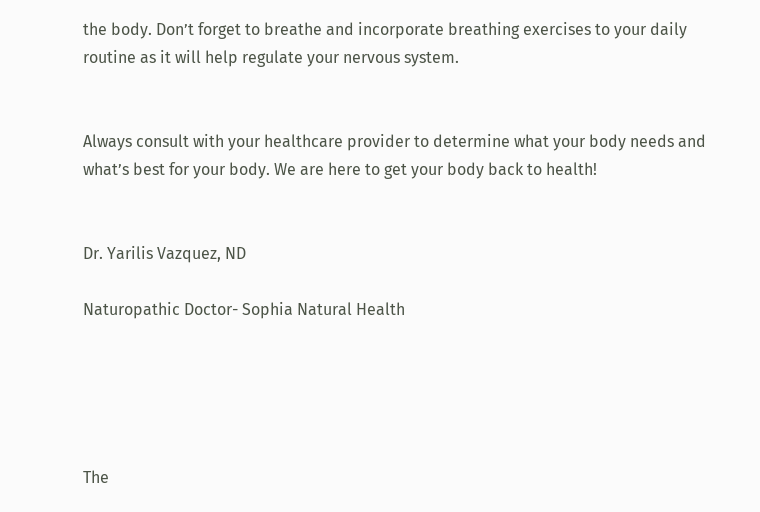the body. Don’t forget to breathe and incorporate breathing exercises to your daily routine as it will help regulate your nervous system.


Always consult with your healthcare provider to determine what your body needs and what’s best for your body. We are here to get your body back to health!


Dr. Yarilis Vazquez, ND

Naturopathic Doctor- Sophia Natural Health





The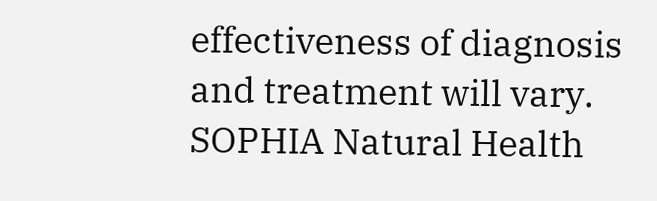effectiveness of diagnosis and treatment will vary. SOPHIA Natural Health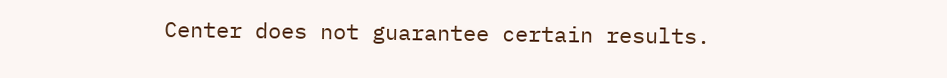Center does not guarantee certain results.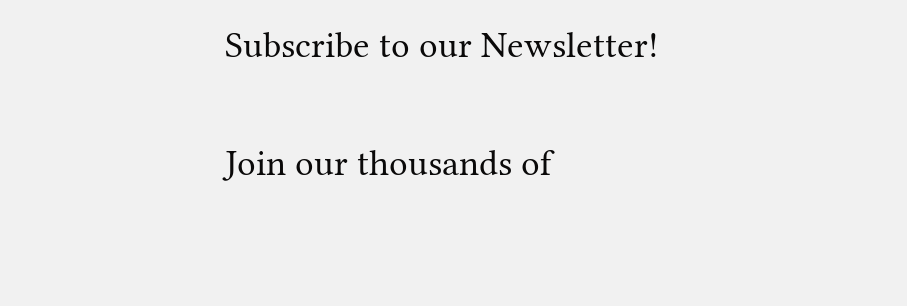Subscribe to our Newsletter!

Join our thousands of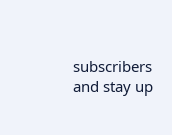subscribers and stay up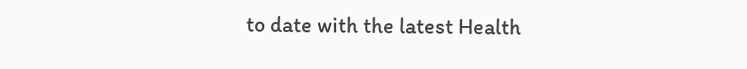to date with the latest Health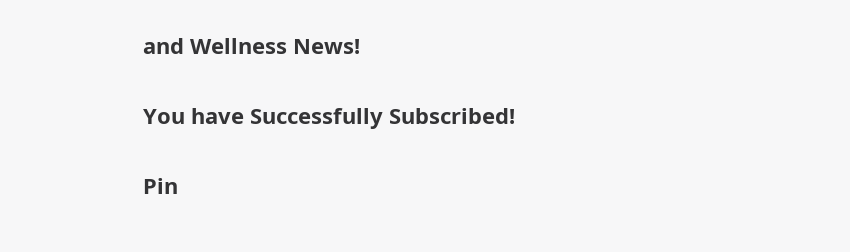and Wellness News!

You have Successfully Subscribed!

Pin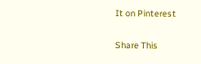It on Pinterest

Share This